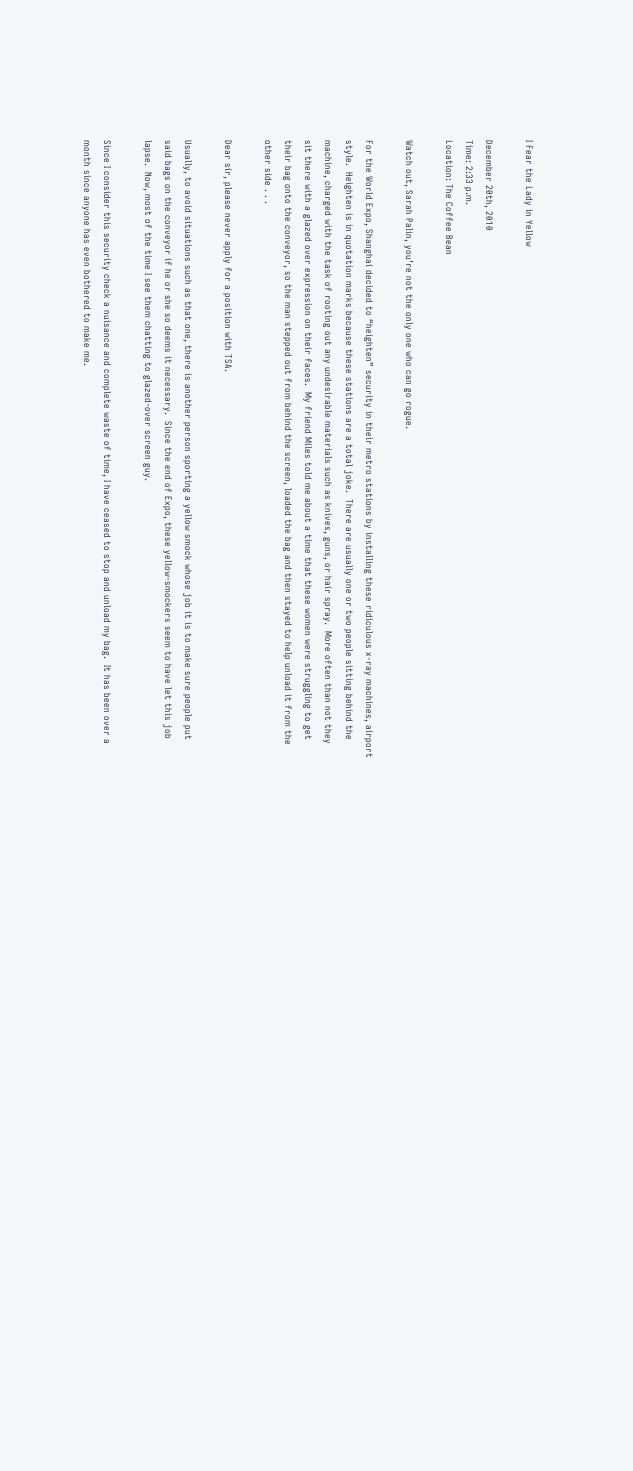I Fear the Lady in Yellow

December 20th, 2010
Time: 2:33 p.m.
Location: The Coffee Bean

Watch out, Sarah Palin, you’re not the only one who can go rogue.

For the World Expo, Shanghai decided to “heighten” security in their metro stations by installing these ridiculous x-ray machines, airport style.  Heighten is in quotation marks because these stations are a total joke.  There are usually one or two people sitting behind the machine, charged with the task of rooting out any undesirable materials such as knives, guns, or hair spray.  More often than not they sit there with a glazed over expression on their faces.  My friend Miles told me about a time that these women were struggling to get their bag onto the conveyor, so the man stepped out from behind the screen, loaded the bag and then stayed to help unload it from the other side . . .

Dear sir, please never apply for a position with TSA.

Usually, to avoid situations such as that one, there is another person sporting a yellow smock whose job it is to make sure people put said bags on the conveyor if he or she so deems it necessary.  Since the end of Expo, these yellow-smockers seem to have let this job lapse.  Now, most of the time I see them chatting to glazed-over screen guy.

Since I consider this security check a nuisance and complete waste of time, I have ceased to stop and unload my bag.  It has been over a month since anyone has even bothered to make me.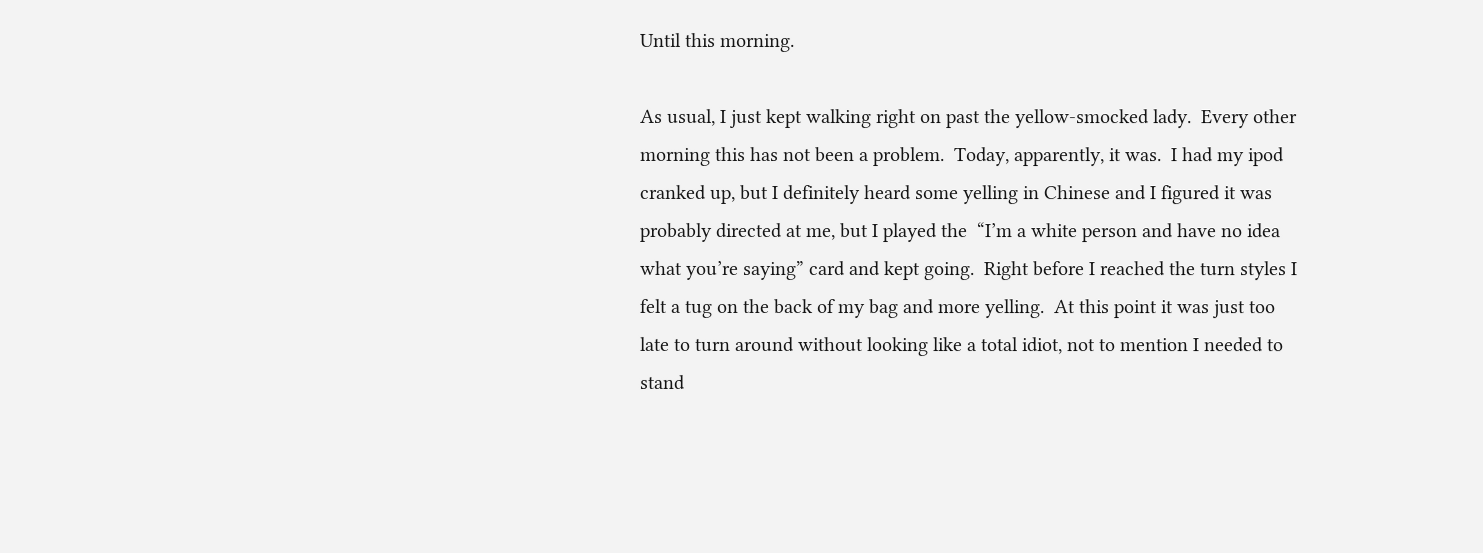Until this morning.

As usual, I just kept walking right on past the yellow-smocked lady.  Every other morning this has not been a problem.  Today, apparently, it was.  I had my ipod cranked up, but I definitely heard some yelling in Chinese and I figured it was probably directed at me, but I played the  “I’m a white person and have no idea what you’re saying” card and kept going.  Right before I reached the turn styles I felt a tug on the back of my bag and more yelling.  At this point it was just too late to turn around without looking like a total idiot, not to mention I needed to stand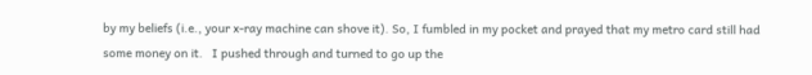by my beliefs (i.e., your x-ray machine can shove it). So, I fumbled in my pocket and prayed that my metro card still had some money on it.   I pushed through and turned to go up the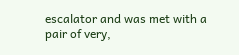escalator and was met with a pair of very,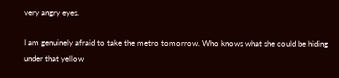very angry eyes.

I am genuinely afraid to take the metro tomorrow. Who knows what she could be hiding under that yellow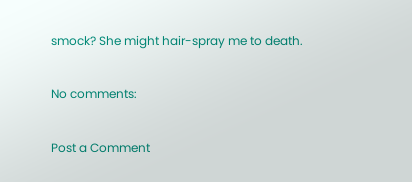smock? She might hair-spray me to death.

No comments:

Post a Comment